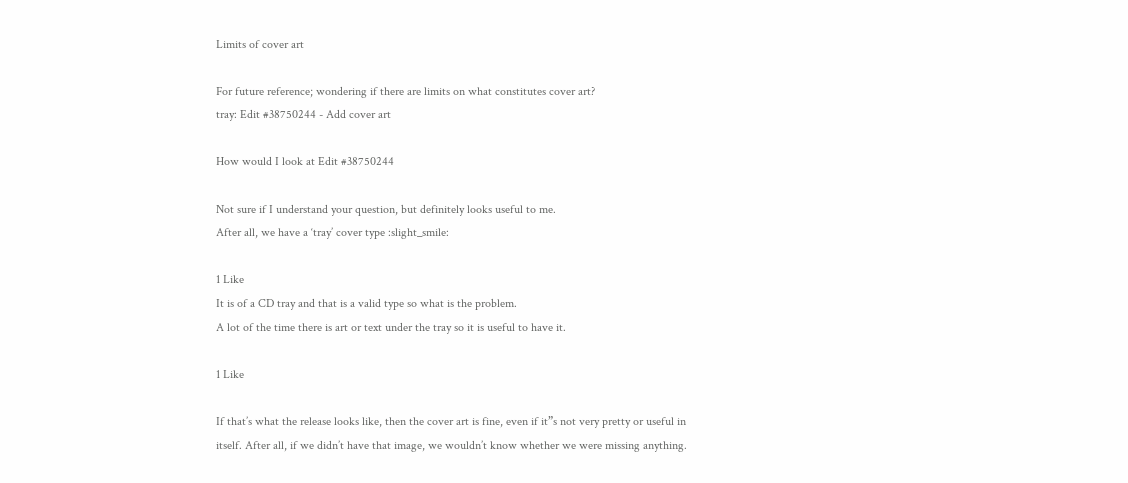Limits of cover art

For future reference; wondering if there are limits on what constitutes cover art?
tray: Edit #38750244 - Add cover art

How would I look at Edit #38750244

Not sure if I understand your question, but definitely looks useful to me.
After all, we have a ‘tray’ cover type :slight_smile:

1 Like
It is of a CD tray and that is a valid type so what is the problem.
A lot of the time there is art or text under the tray so it is useful to have it.

1 Like

If that’s what the release looks like, then the cover art is fine, even if it”s not very pretty or useful in itself. After all, if we didn’t have that image, we wouldn’t know whether we were missing anything.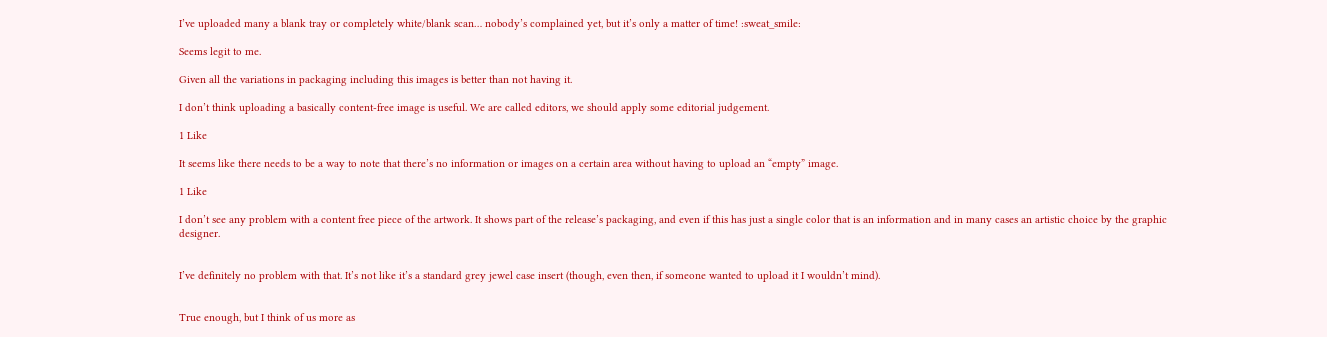I’ve uploaded many a blank tray or completely white/blank scan… nobody’s complained yet, but it’s only a matter of time! :sweat_smile:

Seems legit to me.

Given all the variations in packaging including this images is better than not having it.

I don’t think uploading a basically content-free image is useful. We are called editors, we should apply some editorial judgement.

1 Like

It seems like there needs to be a way to note that there’s no information or images on a certain area without having to upload an “empty” image.

1 Like

I don’t see any problem with a content free piece of the artwork. It shows part of the release’s packaging, and even if this has just a single color that is an information and in many cases an artistic choice by the graphic designer.


I’ve definitely no problem with that. It’s not like it’s a standard grey jewel case insert (though, even then, if someone wanted to upload it I wouldn’t mind).


True enough, but I think of us more as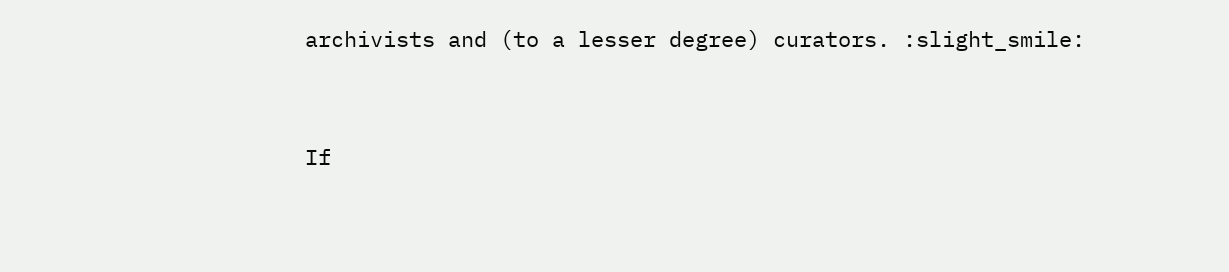archivists and (to a lesser degree) curators. :slight_smile:


If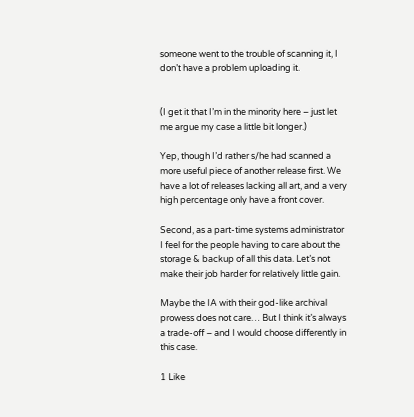someone went to the trouble of scanning it, I don’t have a problem uploading it.


(I get it that I’m in the minority here – just let me argue my case a little bit longer.)

Yep, though I’d rather s/he had scanned a more useful piece of another release first. We have a lot of releases lacking all art, and a very high percentage only have a front cover.

Second, as a part-time systems administrator I feel for the people having to care about the storage & backup of all this data. Let’s not make their job harder for relatively little gain.

Maybe the IA with their god-like archival prowess does not care… But I think it’s always a trade-off – and I would choose differently in this case.

1 Like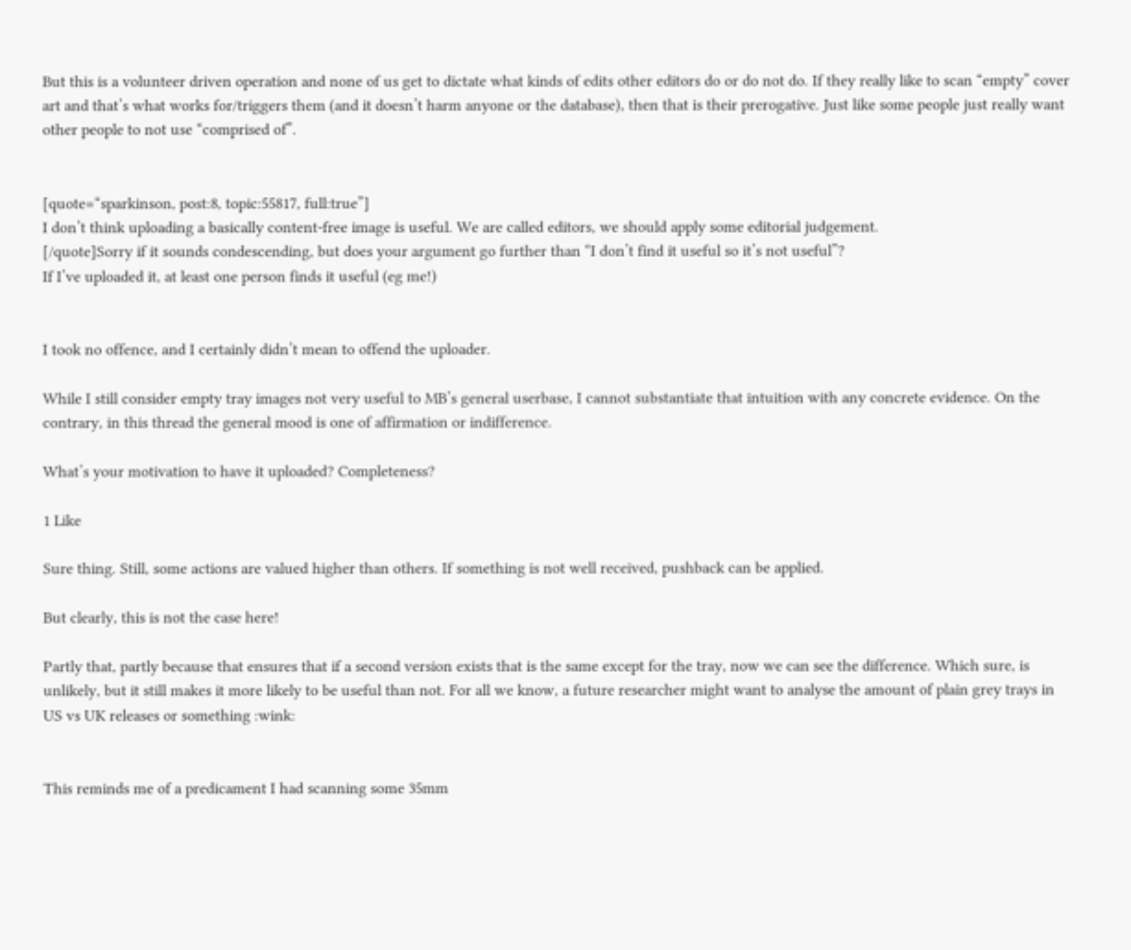But this is a volunteer driven operation and none of us get to dictate what kinds of edits other editors do or do not do. If they really like to scan “empty” cover art and that’s what works for/triggers them (and it doesn’t harm anyone or the database), then that is their prerogative. Just like some people just really want other people to not use “comprised of”.


[quote=“sparkinson, post:8, topic:55817, full:true”]
I don’t think uploading a basically content-free image is useful. We are called editors, we should apply some editorial judgement.
[/quote]Sorry if it sounds condescending, but does your argument go further than “I don’t find it useful so it’s not useful”?
If I’ve uploaded it, at least one person finds it useful (eg me!)


I took no offence, and I certainly didn’t mean to offend the uploader.

While I still consider empty tray images not very useful to MB’s general userbase, I cannot substantiate that intuition with any concrete evidence. On the contrary, in this thread the general mood is one of affirmation or indifference.

What’s your motivation to have it uploaded? Completeness?

1 Like

Sure thing. Still, some actions are valued higher than others. If something is not well received, pushback can be applied.

But clearly, this is not the case here!

Partly that, partly because that ensures that if a second version exists that is the same except for the tray, now we can see the difference. Which sure, is unlikely, but it still makes it more likely to be useful than not. For all we know, a future researcher might want to analyse the amount of plain grey trays in US vs UK releases or something :wink:


This reminds me of a predicament I had scanning some 35mm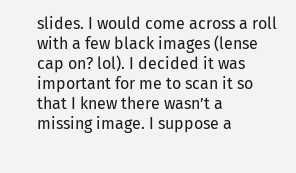slides. I would come across a roll with a few black images (lense cap on? lol). I decided it was important for me to scan it so that I knew there wasn’t a missing image. I suppose a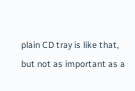plain CD tray is like that, but not as important as a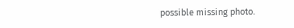possible missing photo.